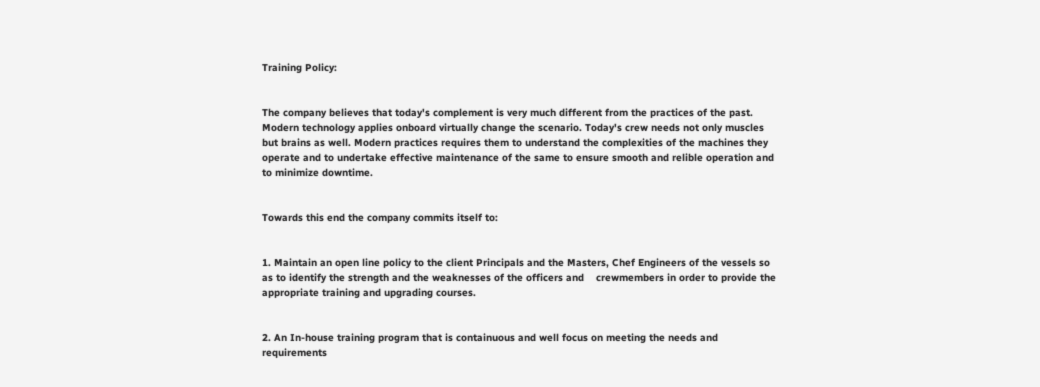Training Policy:


The company believes that today's complement is very much different from the practices of the past. Modern technology applies onboard virtually change the scenario. Today's crew needs not only muscles but brains as well. Modern practices requires them to understand the complexities of the machines they operate and to undertake effective maintenance of the same to ensure smooth and relible operation and to minimize downtime.


Towards this end the company commits itself to:


1. Maintain an open line policy to the client Principals and the Masters, Chef Engineers of the vessels so as to identify the strength and the weaknesses of the officers and    crewmembers in order to provide the appropriate training and upgrading courses.


2. An In-house training program that is containuous and well focus on meeting the needs and requirements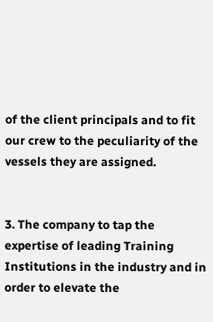of the client principals and to fit our crew to the peculiarity of the    vessels they are assigned.


3. The company to tap the expertise of leading Training Institutions in the industry and in order to elevate the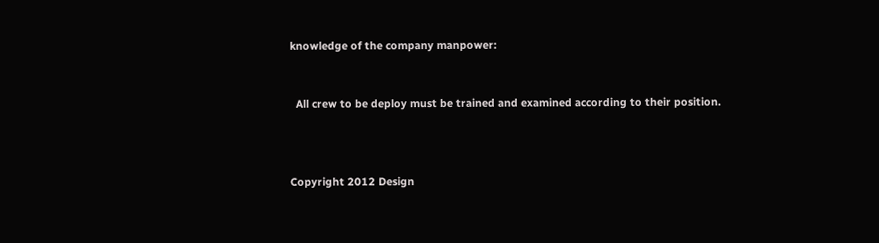knowledge of the company manpower:


  All crew to be deploy must be trained and examined according to their position.



Copyright 2012 Design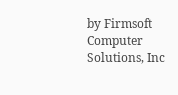by Firmsoft Computer Solutions, Inc